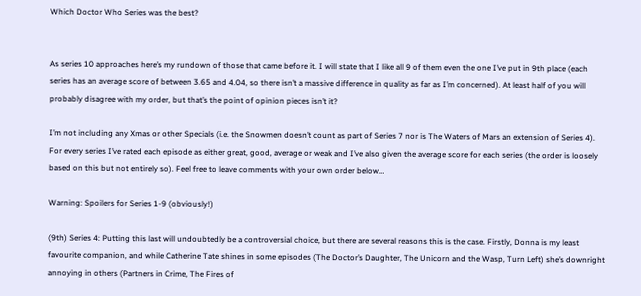Which Doctor Who Series was the best?


As series 10 approaches here’s my rundown of those that came before it. I will state that I like all 9 of them even the one I’ve put in 9th place (each series has an average score of between 3.65 and 4.04, so there isn’t a massive difference in quality as far as I’m concerned). At least half of you will probably disagree with my order, but that’s the point of opinion pieces isn’t it?

I’m not including any Xmas or other Specials (i.e. the Snowmen doesn’t count as part of Series 7 nor is The Waters of Mars an extension of Series 4). For every series I’ve rated each episode as either great, good, average or weak and I’ve also given the average score for each series (the order is loosely based on this but not entirely so). Feel free to leave comments with your own order below…

Warning: Spoilers for Series 1-9 (obviously!)

(9th) Series 4: Putting this last will undoubtedly be a controversial choice, but there are several reasons this is the case. Firstly, Donna is my least favourite companion, and while Catherine Tate shines in some episodes (The Doctor’s Daughter, The Unicorn and the Wasp, Turn Left) she’s downright annoying in others (Partners in Crime, The Fires of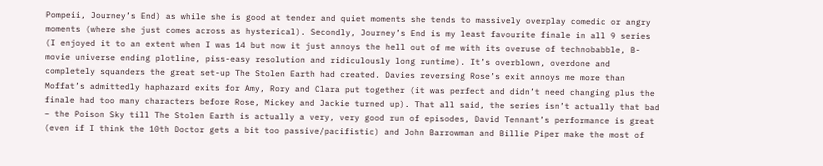Pompeii, Journey’s End) as while she is good at tender and quiet moments she tends to massively overplay comedic or angry moments (where she just comes across as hysterical). Secondly, Journey’s End is my least favourite finale in all 9 series (I enjoyed it to an extent when I was 14 but now it just annoys the hell out of me with its overuse of technobabble, B-movie universe ending plotline, piss-easy resolution and ridiculously long runtime). It’s overblown, overdone and completely squanders the great set-up The Stolen Earth had created. Davies reversing Rose’s exit annoys me more than Moffat’s admittedly haphazard exits for Amy, Rory and Clara put together (it was perfect and didn’t need changing plus the finale had too many characters before Rose, Mickey and Jackie turned up). That all said, the series isn’t actually that bad – the Poison Sky till The Stolen Earth is actually a very, very good run of episodes, David Tennant’s performance is great (even if I think the 10th Doctor gets a bit too passive/pacifistic) and John Barrowman and Billie Piper make the most of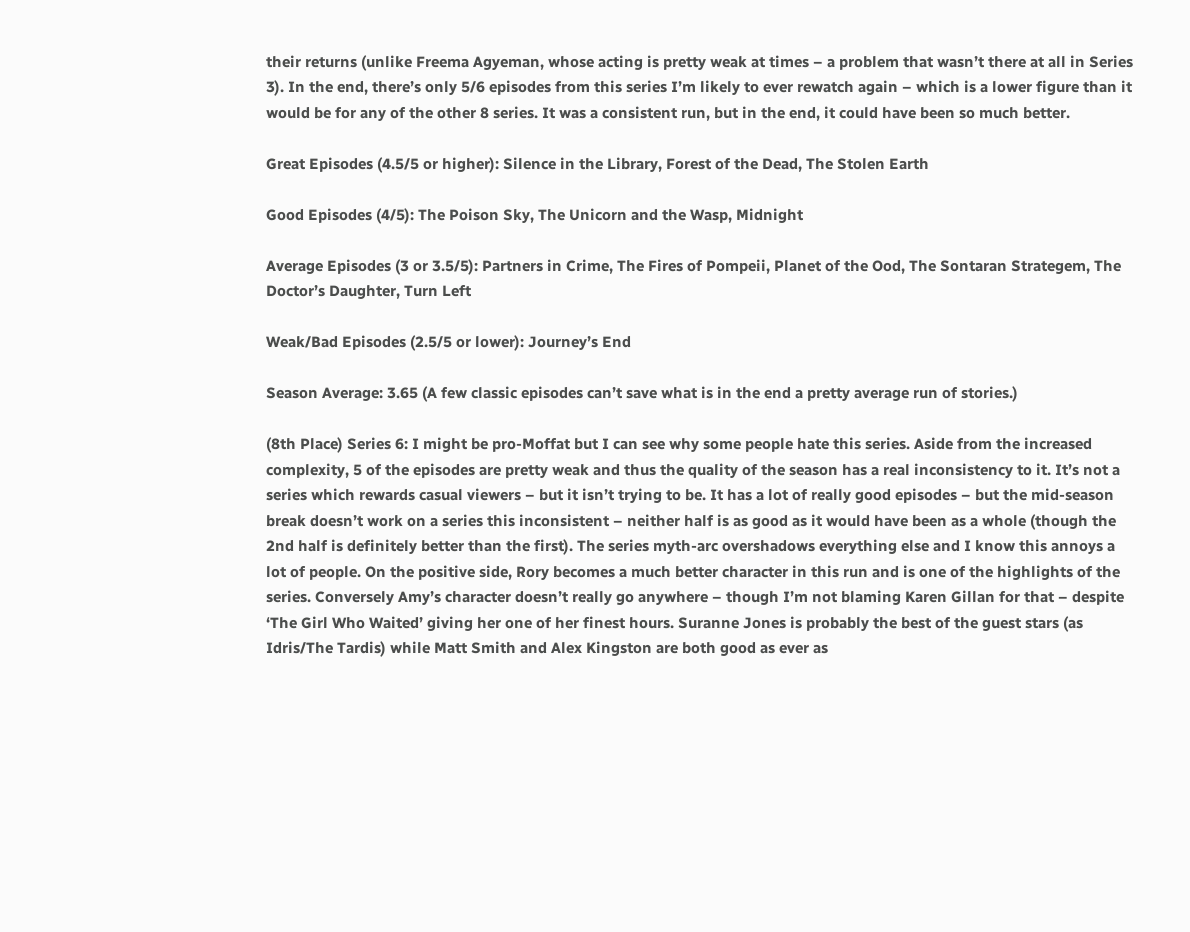their returns (unlike Freema Agyeman, whose acting is pretty weak at times – a problem that wasn’t there at all in Series 3). In the end, there’s only 5/6 episodes from this series I’m likely to ever rewatch again – which is a lower figure than it would be for any of the other 8 series. It was a consistent run, but in the end, it could have been so much better.

Great Episodes (4.5/5 or higher): Silence in the Library, Forest of the Dead, The Stolen Earth

Good Episodes (4/5): The Poison Sky, The Unicorn and the Wasp, Midnight

Average Episodes (3 or 3.5/5): Partners in Crime, The Fires of Pompeii, Planet of the Ood, The Sontaran Strategem, The Doctor’s Daughter, Turn Left

Weak/Bad Episodes (2.5/5 or lower): Journey’s End

Season Average: 3.65 (A few classic episodes can’t save what is in the end a pretty average run of stories.)

(8th Place) Series 6: I might be pro-Moffat but I can see why some people hate this series. Aside from the increased complexity, 5 of the episodes are pretty weak and thus the quality of the season has a real inconsistency to it. It’s not a series which rewards casual viewers – but it isn’t trying to be. It has a lot of really good episodes – but the mid-season break doesn’t work on a series this inconsistent – neither half is as good as it would have been as a whole (though the 2nd half is definitely better than the first). The series myth-arc overshadows everything else and I know this annoys a lot of people. On the positive side, Rory becomes a much better character in this run and is one of the highlights of the series. Conversely Amy’s character doesn’t really go anywhere – though I’m not blaming Karen Gillan for that – despite ‘The Girl Who Waited’ giving her one of her finest hours. Suranne Jones is probably the best of the guest stars (as Idris/The Tardis) while Matt Smith and Alex Kingston are both good as ever as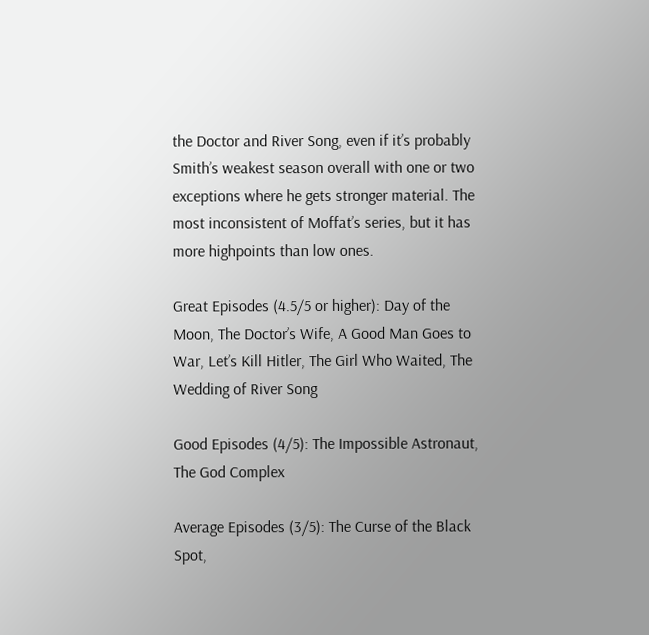the Doctor and River Song, even if it’s probably Smith’s weakest season overall with one or two exceptions where he gets stronger material. The most inconsistent of Moffat’s series, but it has more highpoints than low ones.

Great Episodes (4.5/5 or higher): Day of the Moon, The Doctor’s Wife, A Good Man Goes to War, Let’s Kill Hitler, The Girl Who Waited, The Wedding of River Song

Good Episodes (4/5): The Impossible Astronaut, The God Complex

Average Episodes (3/5): The Curse of the Black Spot,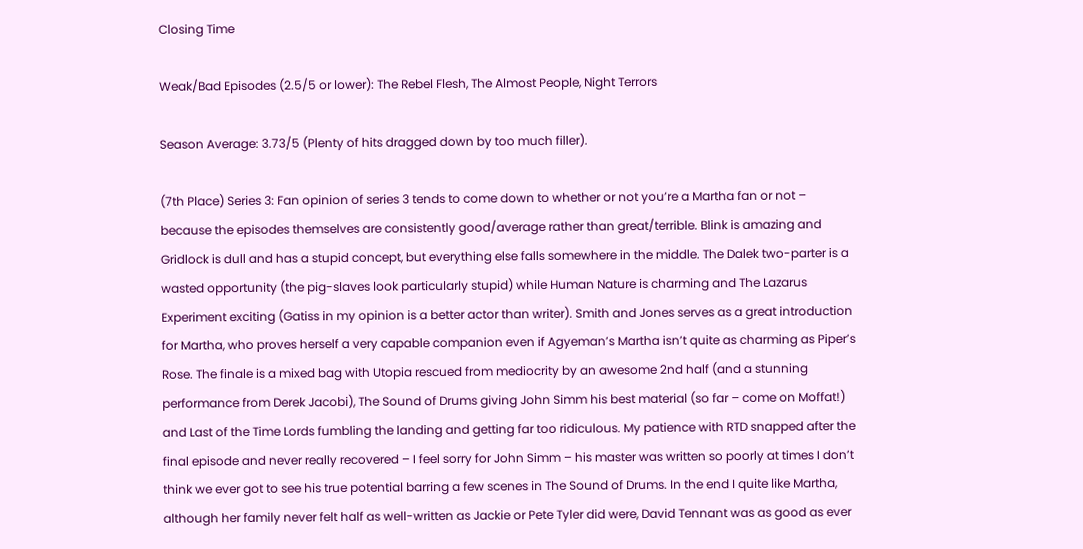Closing Time

Weak/Bad Episodes (2.5/5 or lower): The Rebel Flesh, The Almost People, Night Terrors

Season Average: 3.73/5 (Plenty of hits dragged down by too much filler).

(7th Place) Series 3: Fan opinion of series 3 tends to come down to whether or not you’re a Martha fan or not – because the episodes themselves are consistently good/average rather than great/terrible. Blink is amazing and Gridlock is dull and has a stupid concept, but everything else falls somewhere in the middle. The Dalek two-parter is a wasted opportunity (the pig-slaves look particularly stupid) while Human Nature is charming and The Lazarus Experiment exciting (Gatiss in my opinion is a better actor than writer). Smith and Jones serves as a great introduction for Martha, who proves herself a very capable companion even if Agyeman’s Martha isn’t quite as charming as Piper’s Rose. The finale is a mixed bag with Utopia rescued from mediocrity by an awesome 2nd half (and a stunning performance from Derek Jacobi), The Sound of Drums giving John Simm his best material (so far – come on Moffat!) and Last of the Time Lords fumbling the landing and getting far too ridiculous. My patience with RTD snapped after the final episode and never really recovered – I feel sorry for John Simm – his master was written so poorly at times I don’t think we ever got to see his true potential barring a few scenes in The Sound of Drums. In the end I quite like Martha, although her family never felt half as well-written as Jackie or Pete Tyler did were, David Tennant was as good as ever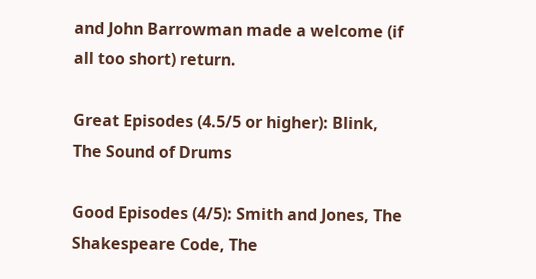and John Barrowman made a welcome (if all too short) return.

Great Episodes (4.5/5 or higher): Blink, The Sound of Drums

Good Episodes (4/5): Smith and Jones, The Shakespeare Code, The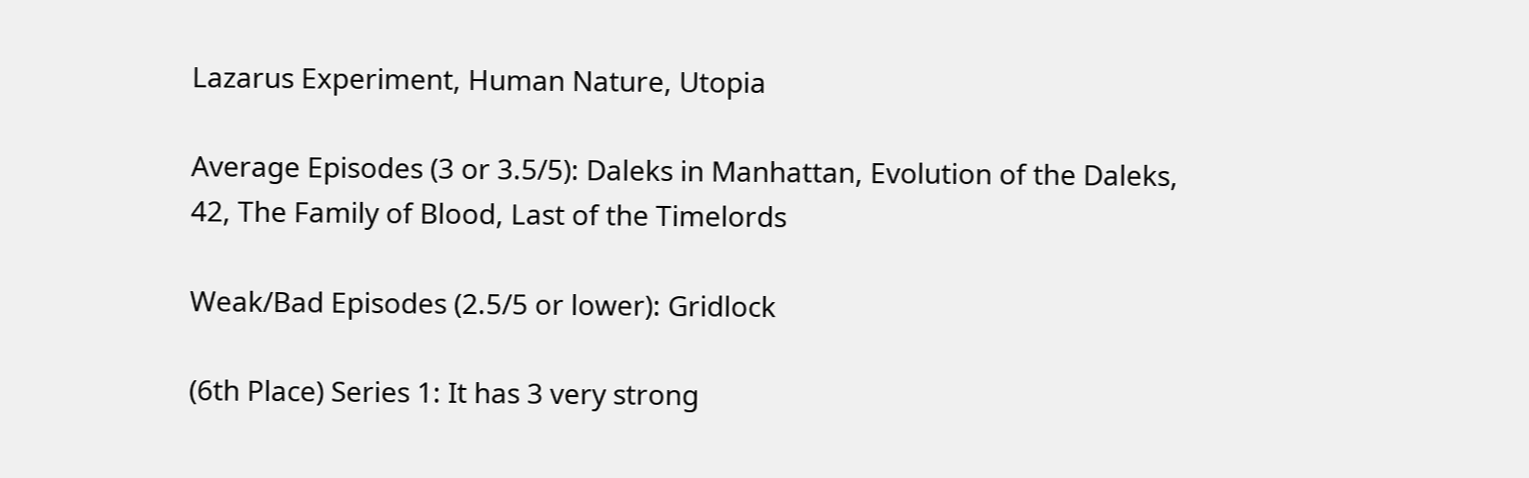Lazarus Experiment, Human Nature, Utopia

Average Episodes (3 or 3.5/5): Daleks in Manhattan, Evolution of the Daleks, 42, The Family of Blood, Last of the Timelords

Weak/Bad Episodes (2.5/5 or lower): Gridlock

(6th Place) Series 1: It has 3 very strong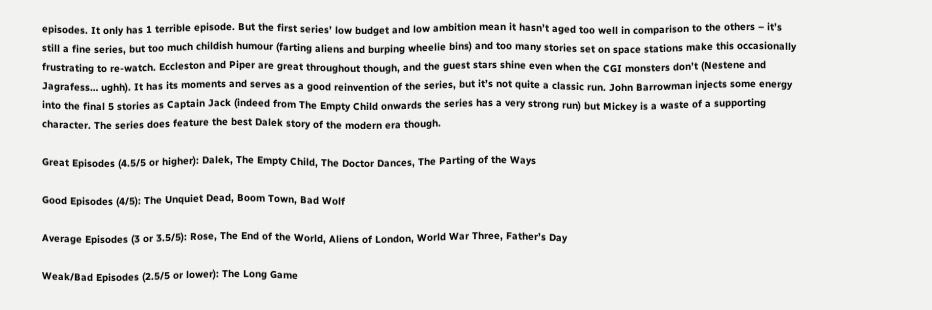episodes. It only has 1 terrible episode. But the first series’ low budget and low ambition mean it hasn’t aged too well in comparison to the others – it’s still a fine series, but too much childish humour (farting aliens and burping wheelie bins) and too many stories set on space stations make this occasionally frustrating to re-watch. Eccleston and Piper are great throughout though, and the guest stars shine even when the CGI monsters don’t (Nestene and Jagrafess… ughh). It has its moments and serves as a good reinvention of the series, but it’s not quite a classic run. John Barrowman injects some energy into the final 5 stories as Captain Jack (indeed from The Empty Child onwards the series has a very strong run) but Mickey is a waste of a supporting character. The series does feature the best Dalek story of the modern era though.

Great Episodes (4.5/5 or higher): Dalek, The Empty Child, The Doctor Dances, The Parting of the Ways

Good Episodes (4/5): The Unquiet Dead, Boom Town, Bad Wolf

Average Episodes (3 or 3.5/5): Rose, The End of the World, Aliens of London, World War Three, Father’s Day

Weak/Bad Episodes (2.5/5 or lower): The Long Game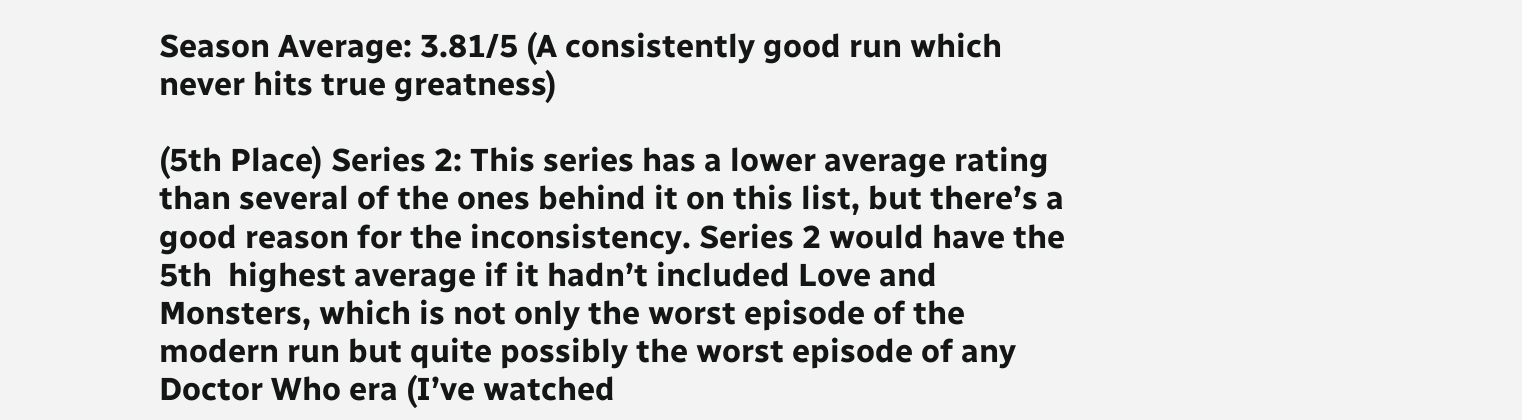Season Average: 3.81/5 (A consistently good run which never hits true greatness)

(5th Place) Series 2: This series has a lower average rating than several of the ones behind it on this list, but there’s a good reason for the inconsistency. Series 2 would have the 5th  highest average if it hadn’t included Love and Monsters, which is not only the worst episode of the modern run but quite possibly the worst episode of any Doctor Who era (I’ve watched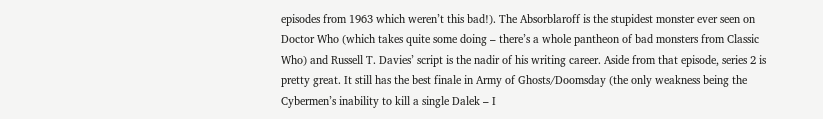episodes from 1963 which weren’t this bad!). The Absorblaroff is the stupidest monster ever seen on Doctor Who (which takes quite some doing – there’s a whole pantheon of bad monsters from Classic Who) and Russell T. Davies’ script is the nadir of his writing career. Aside from that episode, series 2 is pretty great. It still has the best finale in Army of Ghosts/Doomsday (the only weakness being the Cybermen’s inability to kill a single Dalek – I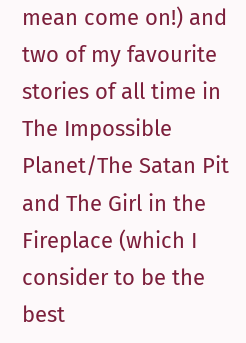mean come on!) and two of my favourite stories of all time in The Impossible Planet/The Satan Pit and The Girl in the Fireplace (which I consider to be the best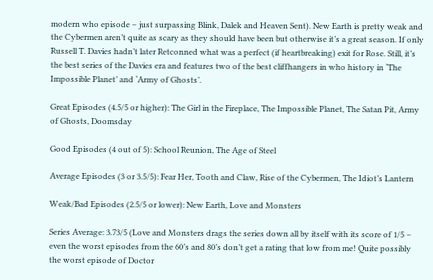modern who episode – just surpassing Blink, Dalek and Heaven Sent). New Earth is pretty weak and the Cybermen aren’t quite as scary as they should have been but otherwise it’s a great season. If only Russell T. Davies hadn’t later Retconned what was a perfect (if heartbreaking) exit for Rose. Still, it’s the best series of the Davies era and features two of the best cliffhangers in who history in ‘The Impossible Planet’ and ‘Army of Ghosts’.

Great Episodes (4.5/5 or higher): The Girl in the Fireplace, The Impossible Planet, The Satan Pit, Army of Ghosts, Doomsday

Good Episodes (4 out of 5): School Reunion, The Age of Steel

Average Episodes (3 or 3.5/5): Fear Her, Tooth and Claw, Rise of the Cybermen, The Idiot’s Lantern

Weak/Bad Episodes (2.5/5 or lower): New Earth, Love and Monsters

Series Average: 3.73/5 (Love and Monsters drags the series down all by itself with its score of 1/5 – even the worst episodes from the 60’s and 80’s don’t get a rating that low from me! Quite possibly the worst episode of Doctor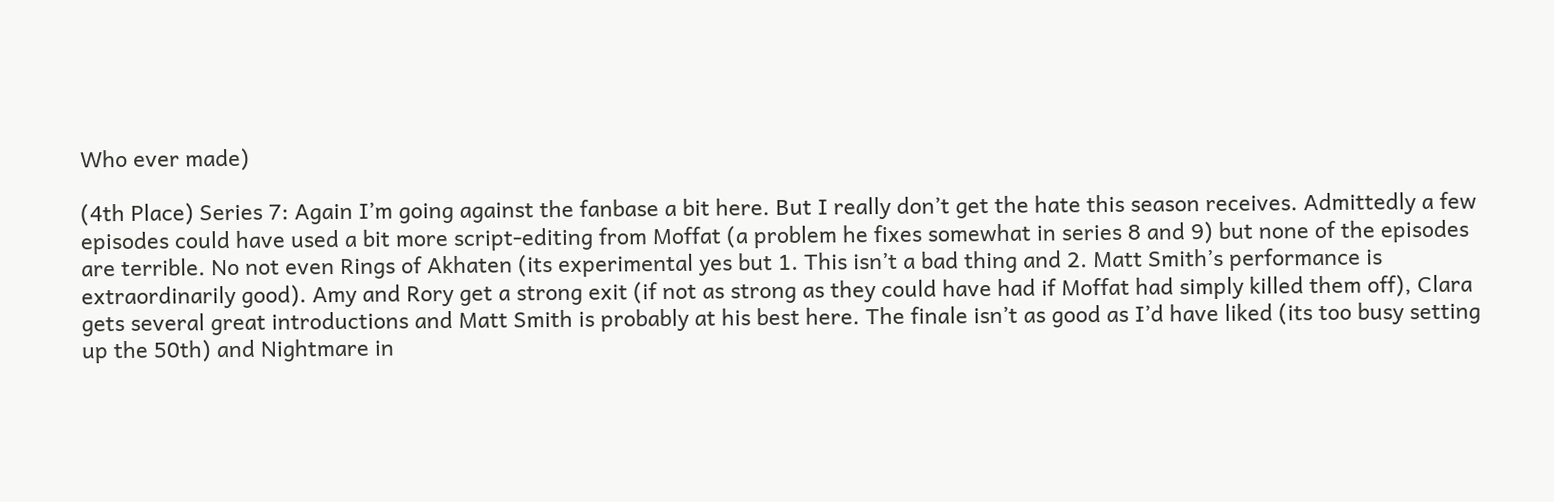Who ever made)

(4th Place) Series 7: Again I’m going against the fanbase a bit here. But I really don’t get the hate this season receives. Admittedly a few episodes could have used a bit more script-editing from Moffat (a problem he fixes somewhat in series 8 and 9) but none of the episodes are terrible. No not even Rings of Akhaten (its experimental yes but 1. This isn’t a bad thing and 2. Matt Smith’s performance is extraordinarily good). Amy and Rory get a strong exit (if not as strong as they could have had if Moffat had simply killed them off), Clara gets several great introductions and Matt Smith is probably at his best here. The finale isn’t as good as I’d have liked (its too busy setting up the 50th) and Nightmare in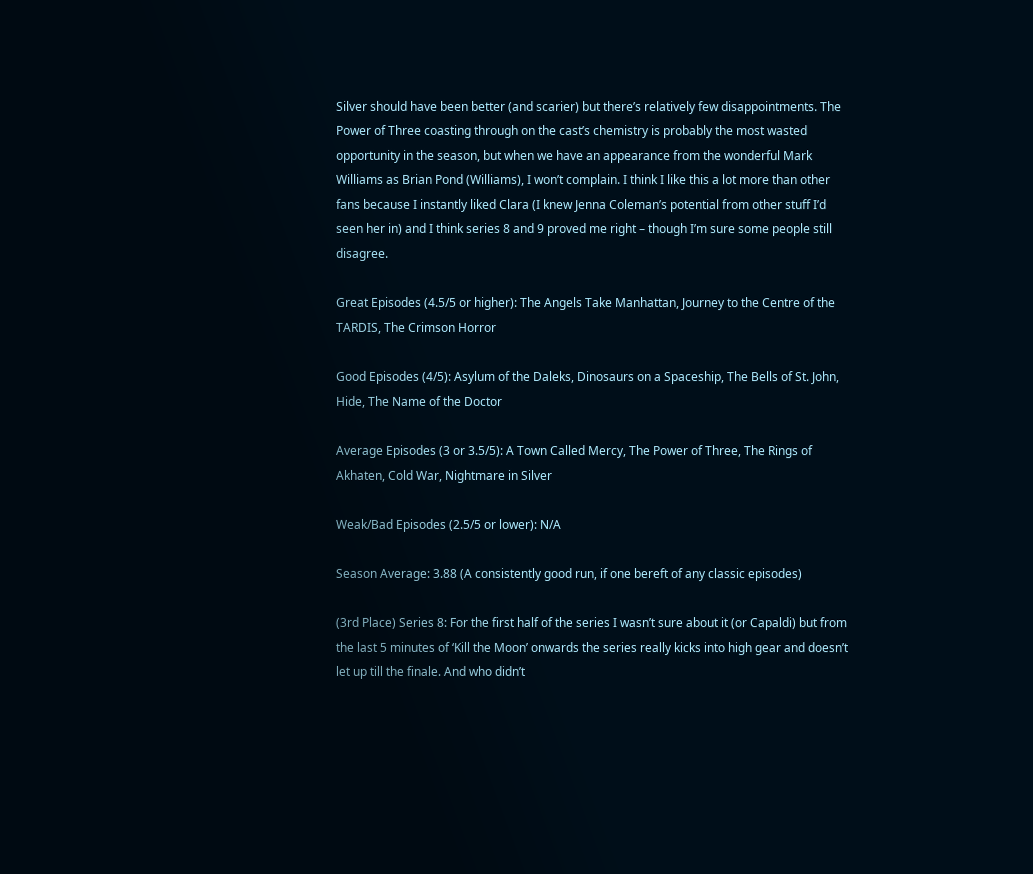Silver should have been better (and scarier) but there’s relatively few disappointments. The Power of Three coasting through on the cast’s chemistry is probably the most wasted opportunity in the season, but when we have an appearance from the wonderful Mark Williams as Brian Pond (Williams), I won’t complain. I think I like this a lot more than other fans because I instantly liked Clara (I knew Jenna Coleman’s potential from other stuff I’d seen her in) and I think series 8 and 9 proved me right – though I’m sure some people still disagree.

Great Episodes (4.5/5 or higher): The Angels Take Manhattan, Journey to the Centre of the TARDIS, The Crimson Horror

Good Episodes (4/5): Asylum of the Daleks, Dinosaurs on a Spaceship, The Bells of St. John, Hide, The Name of the Doctor

Average Episodes (3 or 3.5/5): A Town Called Mercy, The Power of Three, The Rings of Akhaten, Cold War, Nightmare in Silver

Weak/Bad Episodes (2.5/5 or lower): N/A

Season Average: 3.88 (A consistently good run, if one bereft of any classic episodes)

(3rd Place) Series 8: For the first half of the series I wasn’t sure about it (or Capaldi) but from the last 5 minutes of ‘Kill the Moon’ onwards the series really kicks into high gear and doesn’t let up till the finale. And who didn’t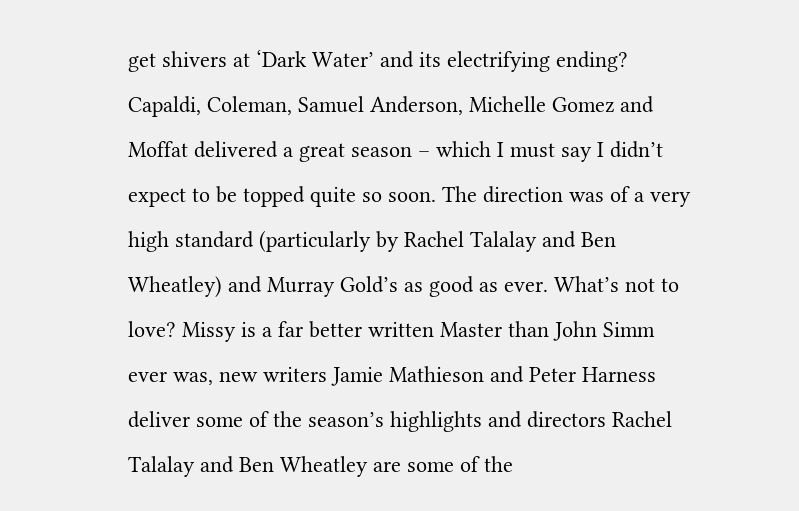get shivers at ‘Dark Water’ and its electrifying ending? Capaldi, Coleman, Samuel Anderson, Michelle Gomez and Moffat delivered a great season – which I must say I didn’t expect to be topped quite so soon. The direction was of a very high standard (particularly by Rachel Talalay and Ben Wheatley) and Murray Gold’s as good as ever. What’s not to love? Missy is a far better written Master than John Simm ever was, new writers Jamie Mathieson and Peter Harness deliver some of the season’s highlights and directors Rachel Talalay and Ben Wheatley are some of the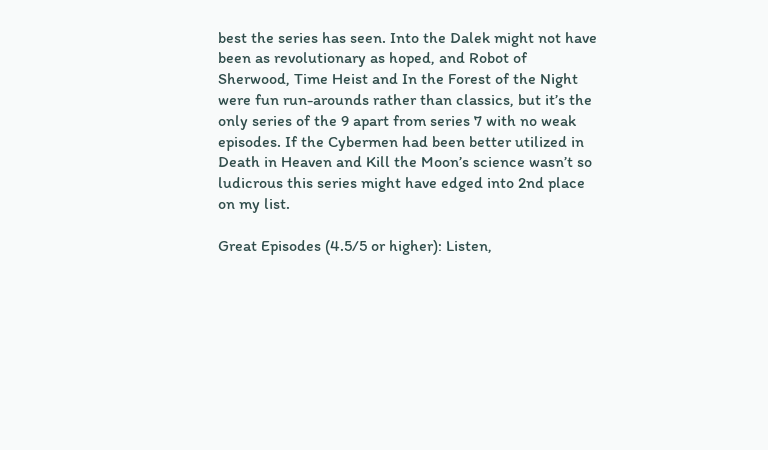best the series has seen. Into the Dalek might not have been as revolutionary as hoped, and Robot of Sherwood, Time Heist and In the Forest of the Night were fun run-arounds rather than classics, but it’s the only series of the 9 apart from series 7 with no weak episodes. If the Cybermen had been better utilized in Death in Heaven and Kill the Moon’s science wasn’t so ludicrous this series might have edged into 2nd place on my list.

Great Episodes (4.5/5 or higher): Listen,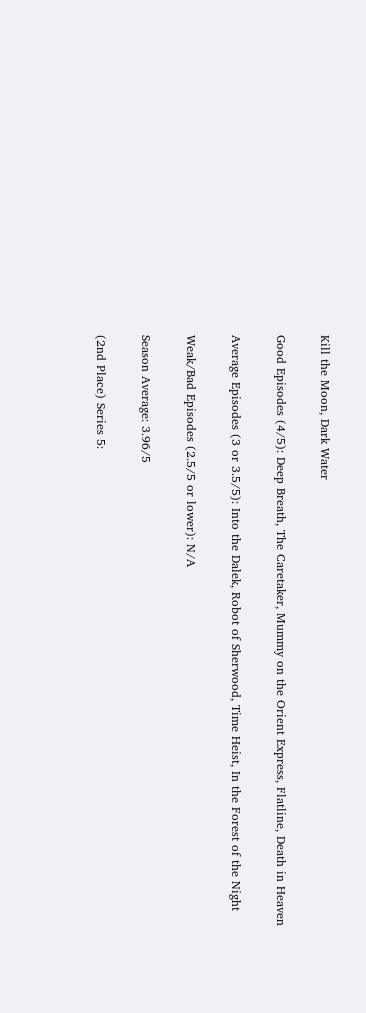Kill the Moon, Dark Water

Good Episodes (4/5): Deep Breath, The Caretaker, Mummy on the Orient Express, Flatline, Death in Heaven

Average Episodes (3 or 3.5/5): Into the Dalek, Robot of Sherwood, Time Heist, In the Forest of the Night

Weak/Bad Episodes (2.5/5 or lower): N/A

Season Average: 3.96/5

(2nd Place) Series 5: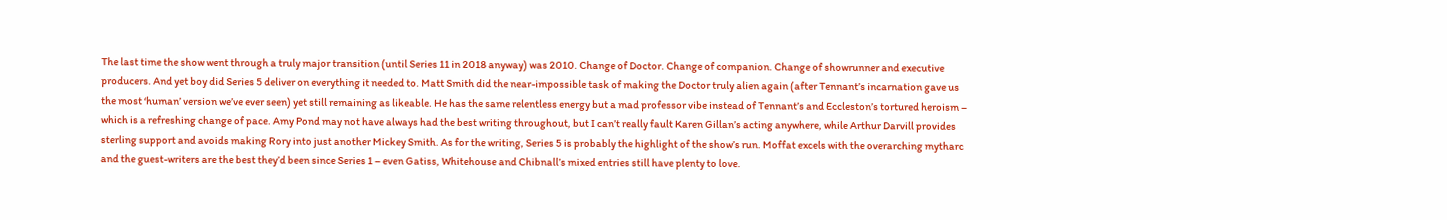The last time the show went through a truly major transition (until Series 11 in 2018 anyway) was 2010. Change of Doctor. Change of companion. Change of showrunner and executive producers. And yet boy did Series 5 deliver on everything it needed to. Matt Smith did the near-impossible task of making the Doctor truly alien again (after Tennant’s incarnation gave us the most ‘human’ version we’ve ever seen) yet still remaining as likeable. He has the same relentless energy but a mad professor vibe instead of Tennant’s and Eccleston’s tortured heroism – which is a refreshing change of pace. Amy Pond may not have always had the best writing throughout, but I can’t really fault Karen Gillan’s acting anywhere, while Arthur Darvill provides sterling support and avoids making Rory into just another Mickey Smith. As for the writing, Series 5 is probably the highlight of the show’s run. Moffat excels with the overarching mytharc and the guest-writers are the best they’d been since Series 1 – even Gatiss, Whitehouse and Chibnall’s mixed entries still have plenty to love.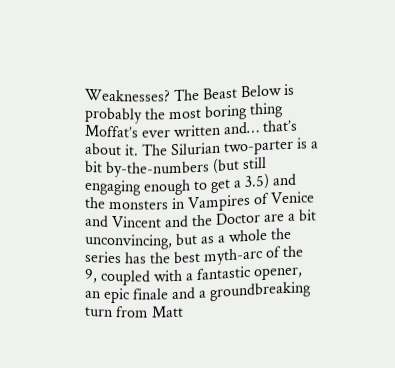Weaknesses? The Beast Below is probably the most boring thing Moffat’s ever written and… that’s about it. The Silurian two-parter is a bit by-the-numbers (but still engaging enough to get a 3.5) and the monsters in Vampires of Venice and Vincent and the Doctor are a bit unconvincing, but as a whole the series has the best myth-arc of the 9, coupled with a fantastic opener, an epic finale and a groundbreaking turn from Matt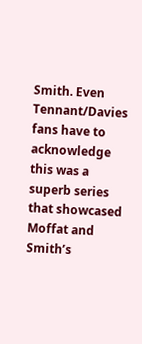Smith. Even Tennant/Davies fans have to acknowledge this was a superb series that showcased Moffat and Smith’s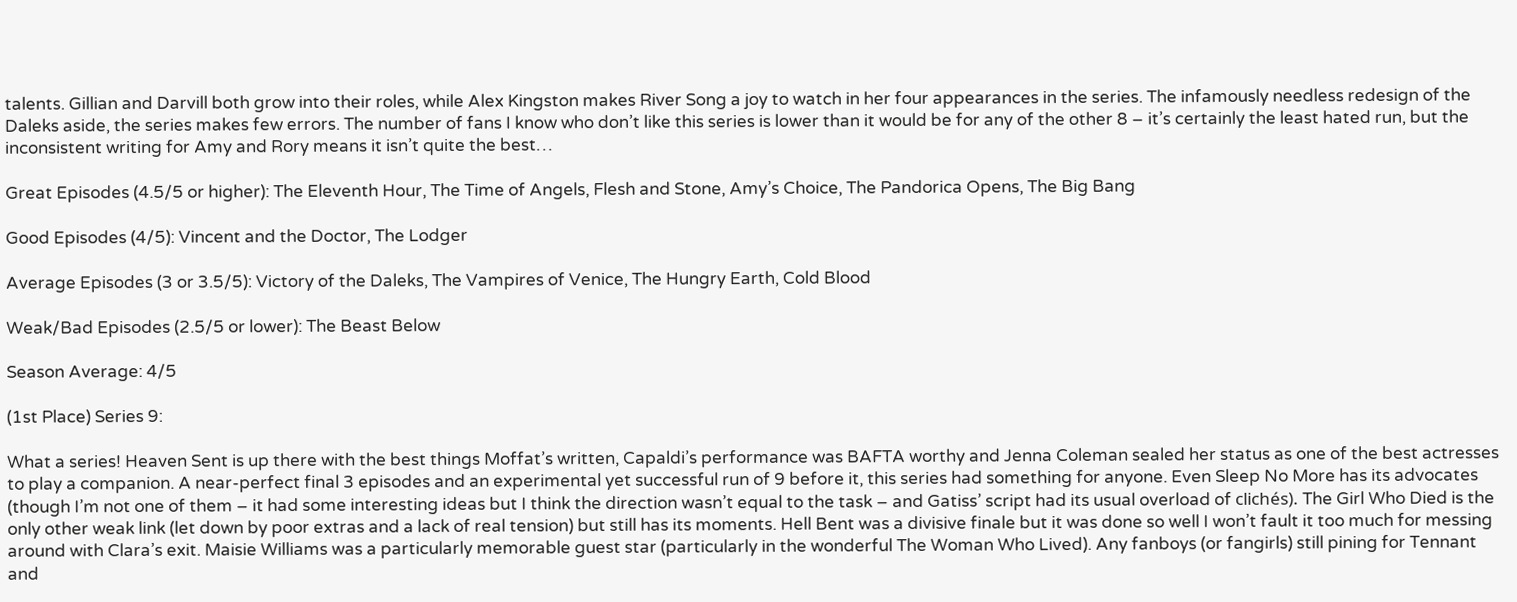talents. Gillian and Darvill both grow into their roles, while Alex Kingston makes River Song a joy to watch in her four appearances in the series. The infamously needless redesign of the Daleks aside, the series makes few errors. The number of fans I know who don’t like this series is lower than it would be for any of the other 8 – it’s certainly the least hated run, but the inconsistent writing for Amy and Rory means it isn’t quite the best…

Great Episodes (4.5/5 or higher): The Eleventh Hour, The Time of Angels, Flesh and Stone, Amy’s Choice, The Pandorica Opens, The Big Bang

Good Episodes (4/5): Vincent and the Doctor, The Lodger

Average Episodes (3 or 3.5/5): Victory of the Daleks, The Vampires of Venice, The Hungry Earth, Cold Blood

Weak/Bad Episodes (2.5/5 or lower): The Beast Below

Season Average: 4/5

(1st Place) Series 9:

What a series! Heaven Sent is up there with the best things Moffat’s written, Capaldi’s performance was BAFTA worthy and Jenna Coleman sealed her status as one of the best actresses to play a companion. A near-perfect final 3 episodes and an experimental yet successful run of 9 before it, this series had something for anyone. Even Sleep No More has its advocates (though I’m not one of them – it had some interesting ideas but I think the direction wasn’t equal to the task – and Gatiss’ script had its usual overload of clichés). The Girl Who Died is the only other weak link (let down by poor extras and a lack of real tension) but still has its moments. Hell Bent was a divisive finale but it was done so well I won’t fault it too much for messing around with Clara’s exit. Maisie Williams was a particularly memorable guest star (particularly in the wonderful The Woman Who Lived). Any fanboys (or fangirls) still pining for Tennant and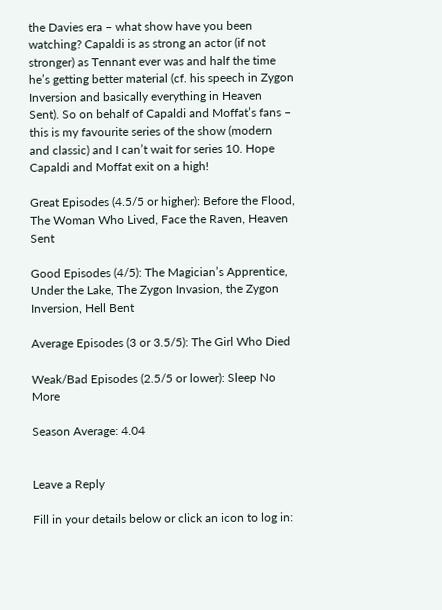the Davies era – what show have you been watching? Capaldi is as strong an actor (if not stronger) as Tennant ever was and half the time he’s getting better material (cf. his speech in Zygon Inversion and basically everything in Heaven Sent). So on behalf of Capaldi and Moffat’s fans – this is my favourite series of the show (modern and classic) and I can’t wait for series 10. Hope Capaldi and Moffat exit on a high!

Great Episodes (4.5/5 or higher): Before the Flood, The Woman Who Lived, Face the Raven, Heaven Sent

Good Episodes (4/5): The Magician’s Apprentice, Under the Lake, The Zygon Invasion, the Zygon Inversion, Hell Bent

Average Episodes (3 or 3.5/5): The Girl Who Died

Weak/Bad Episodes (2.5/5 or lower): Sleep No More

Season Average: 4.04


Leave a Reply

Fill in your details below or click an icon to log in: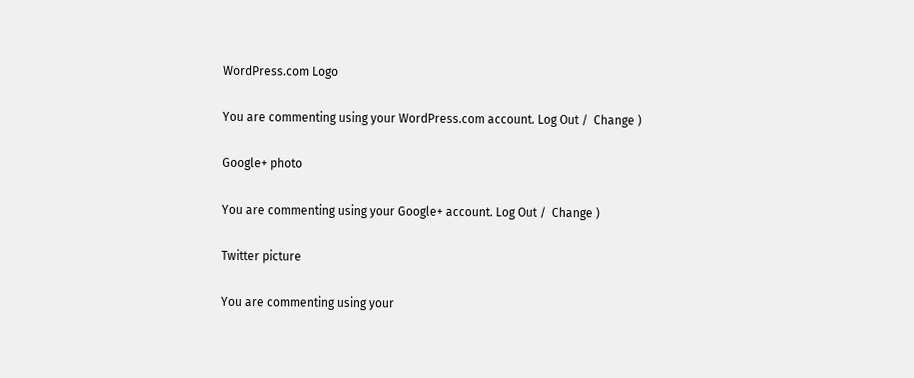WordPress.com Logo

You are commenting using your WordPress.com account. Log Out /  Change )

Google+ photo

You are commenting using your Google+ account. Log Out /  Change )

Twitter picture

You are commenting using your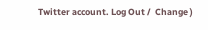Twitter account. Log Out /  Change )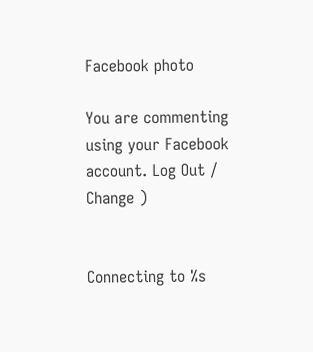Facebook photo

You are commenting using your Facebook account. Log Out /  Change )


Connecting to %s